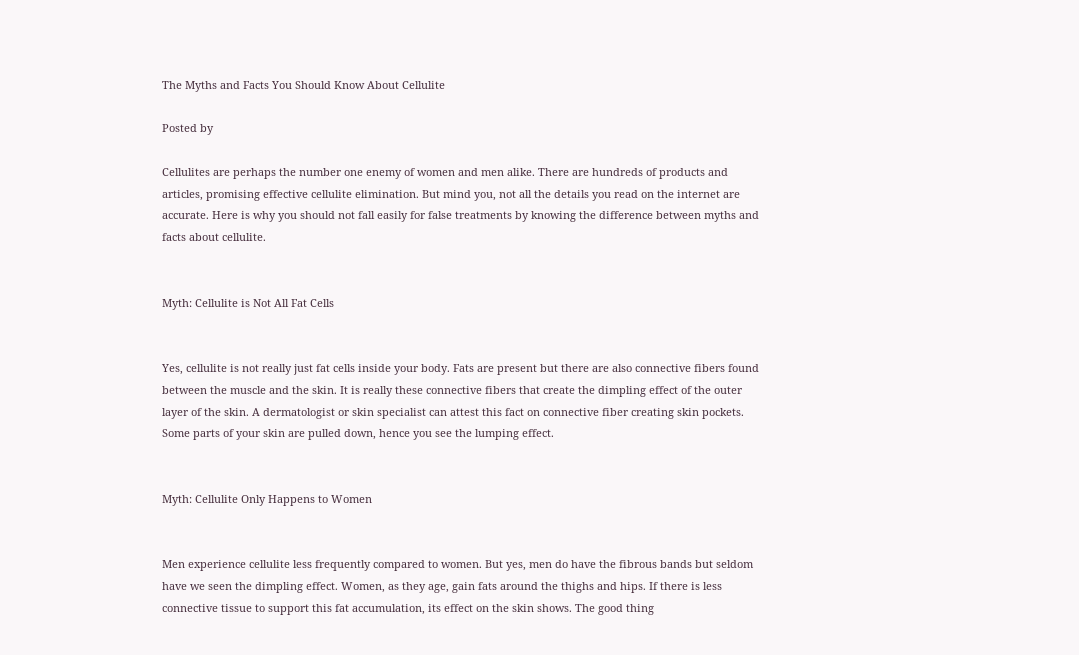The Myths and Facts You Should Know About Cellulite

Posted by

Cellulites are perhaps the number one enemy of women and men alike. There are hundreds of products and articles, promising effective cellulite elimination. But mind you, not all the details you read on the internet are accurate. Here is why you should not fall easily for false treatments by knowing the difference between myths and facts about cellulite.


Myth: Cellulite is Not All Fat Cells


Yes, cellulite is not really just fat cells inside your body. Fats are present but there are also connective fibers found between the muscle and the skin. It is really these connective fibers that create the dimpling effect of the outer layer of the skin. A dermatologist or skin specialist can attest this fact on connective fiber creating skin pockets. Some parts of your skin are pulled down, hence you see the lumping effect.


Myth: Cellulite Only Happens to Women


Men experience cellulite less frequently compared to women. But yes, men do have the fibrous bands but seldom have we seen the dimpling effect. Women, as they age, gain fats around the thighs and hips. If there is less connective tissue to support this fat accumulation, its effect on the skin shows. The good thing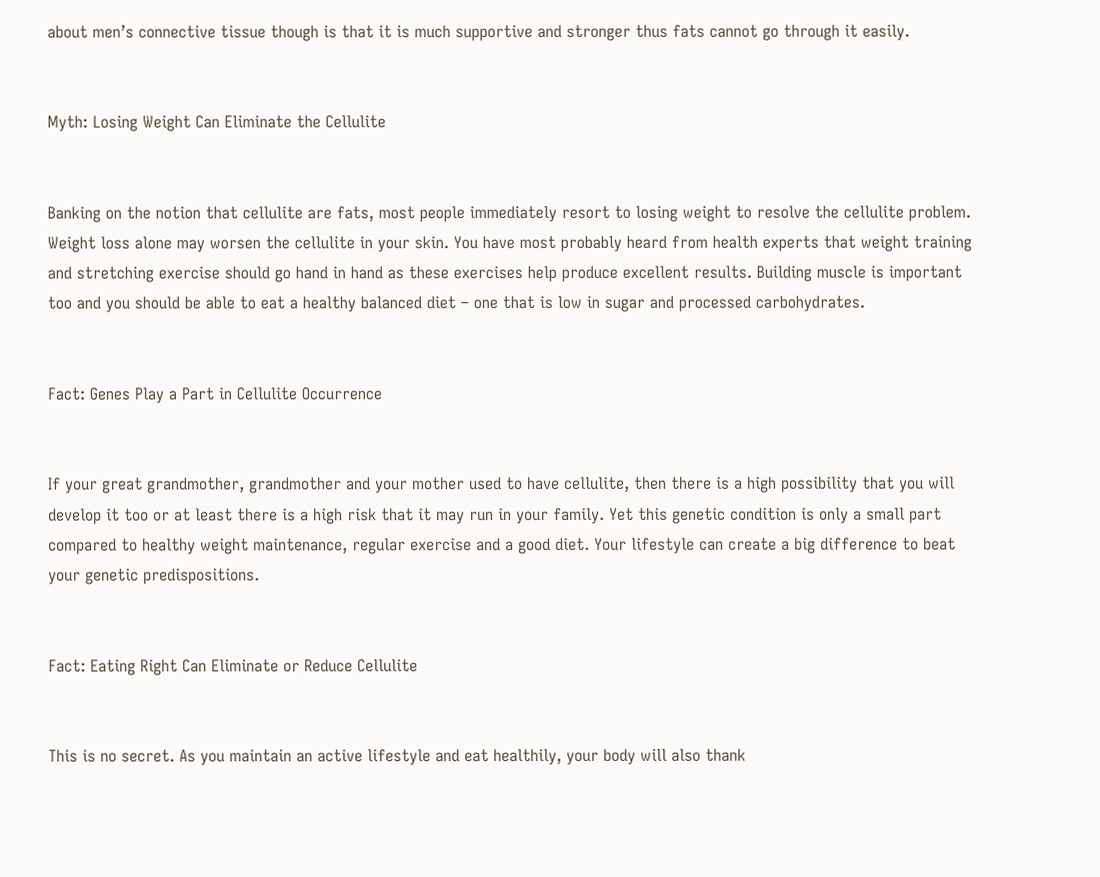about men’s connective tissue though is that it is much supportive and stronger thus fats cannot go through it easily.


Myth: Losing Weight Can Eliminate the Cellulite


Banking on the notion that cellulite are fats, most people immediately resort to losing weight to resolve the cellulite problem. Weight loss alone may worsen the cellulite in your skin. You have most probably heard from health experts that weight training and stretching exercise should go hand in hand as these exercises help produce excellent results. Building muscle is important too and you should be able to eat a healthy balanced diet – one that is low in sugar and processed carbohydrates.


Fact: Genes Play a Part in Cellulite Occurrence


If your great grandmother, grandmother and your mother used to have cellulite, then there is a high possibility that you will develop it too or at least there is a high risk that it may run in your family. Yet this genetic condition is only a small part compared to healthy weight maintenance, regular exercise and a good diet. Your lifestyle can create a big difference to beat your genetic predispositions.


Fact: Eating Right Can Eliminate or Reduce Cellulite


This is no secret. As you maintain an active lifestyle and eat healthily, your body will also thank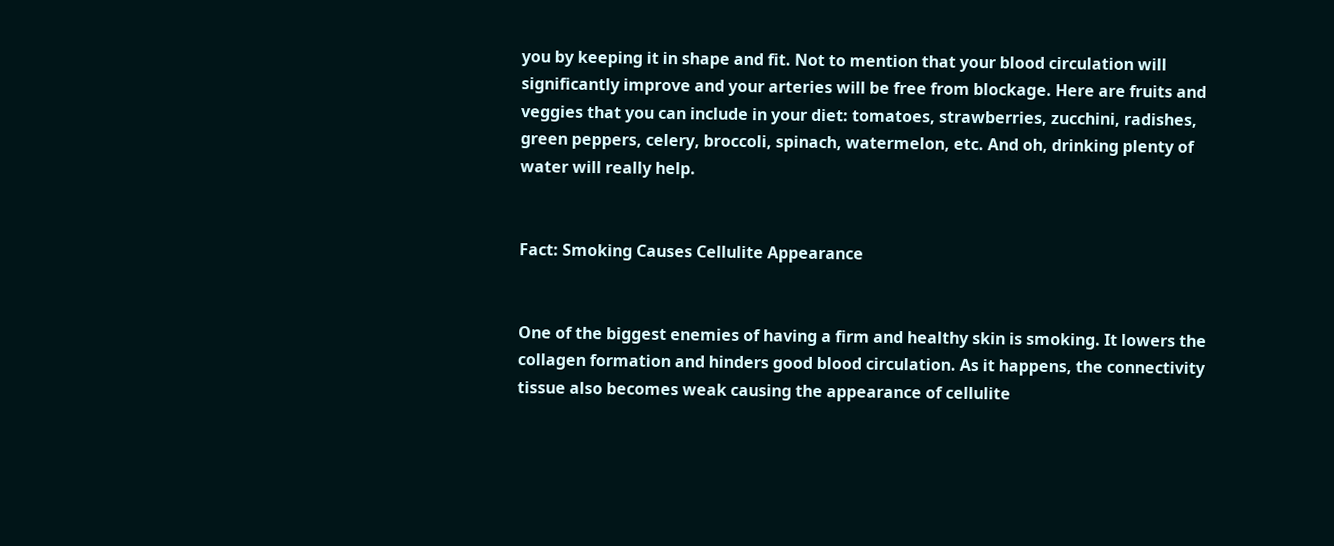you by keeping it in shape and fit. Not to mention that your blood circulation will significantly improve and your arteries will be free from blockage. Here are fruits and veggies that you can include in your diet: tomatoes, strawberries, zucchini, radishes, green peppers, celery, broccoli, spinach, watermelon, etc. And oh, drinking plenty of water will really help.


Fact: Smoking Causes Cellulite Appearance


One of the biggest enemies of having a firm and healthy skin is smoking. It lowers the collagen formation and hinders good blood circulation. As it happens, the connectivity tissue also becomes weak causing the appearance of cellulite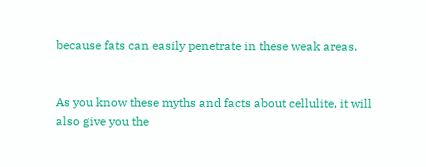because fats can easily penetrate in these weak areas.


As you know these myths and facts about cellulite, it will also give you the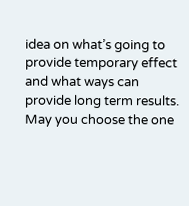idea on what’s going to provide temporary effect and what ways can provide long term results. May you choose the one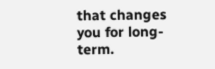that changes you for long-term.